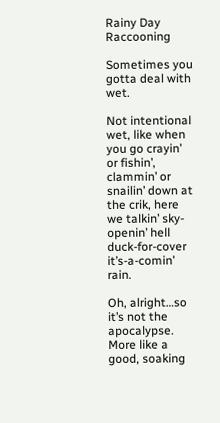Rainy Day Raccooning

Sometimes you gotta deal with wet.

Not intentional wet, like when you go crayin’ or fishin’, clammin’ or snailin’ down at the crik, here we talkin’ sky-openin’ hell duck-for-cover it’s-a-comin’ rain.

Oh, alright…so it’s not the apocalypse. More like a good, soaking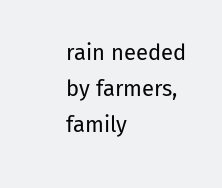rain needed by farmers, family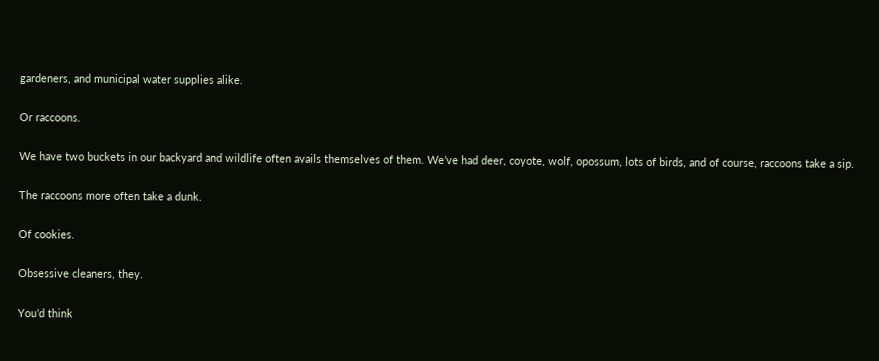gardeners, and municipal water supplies alike.

Or raccoons.

We have two buckets in our backyard and wildlife often avails themselves of them. We’ve had deer, coyote, wolf, opossum, lots of birds, and of course, raccoons take a sip.

The raccoons more often take a dunk.

Of cookies.

Obsessive cleaners, they.

You’d think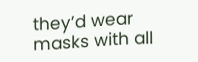they’d wear masks with all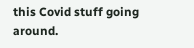this Covid stuff going around.